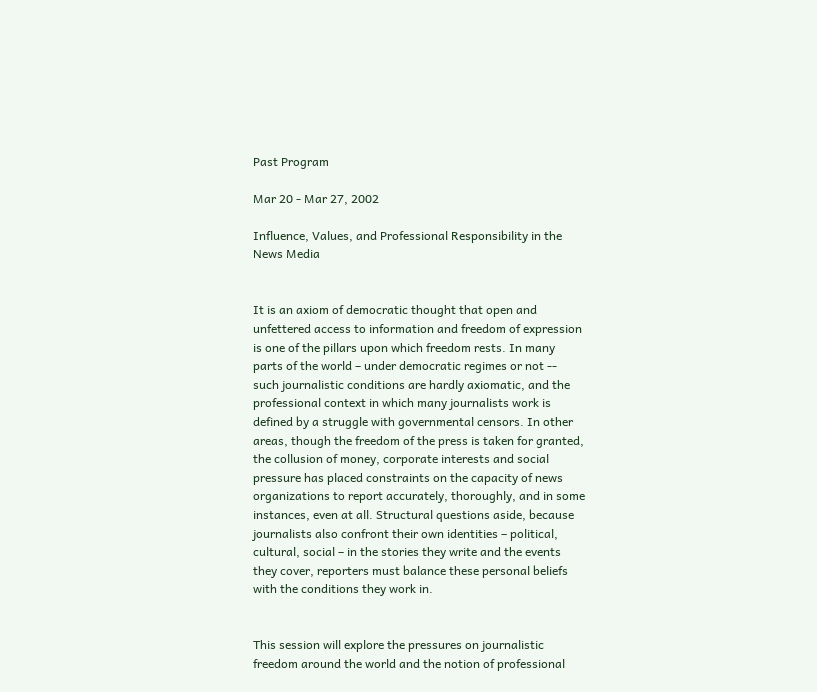Past Program

Mar 20 - Mar 27, 2002

Influence, Values, and Professional Responsibility in the News Media


It is an axiom of democratic thought that open and unfettered access to information and freedom of expression is one of the pillars upon which freedom rests. In many parts of the world – under democratic regimes or not -- such journalistic conditions are hardly axiomatic, and the professional context in which many journalists work is defined by a struggle with governmental censors. In other areas, though the freedom of the press is taken for granted, the collusion of money, corporate interests and social pressure has placed constraints on the capacity of news organizations to report accurately, thoroughly, and in some instances, even at all. Structural questions aside, because journalists also confront their own identities – political, cultural, social – in the stories they write and the events they cover, reporters must balance these personal beliefs with the conditions they work in.


This session will explore the pressures on journalistic freedom around the world and the notion of professional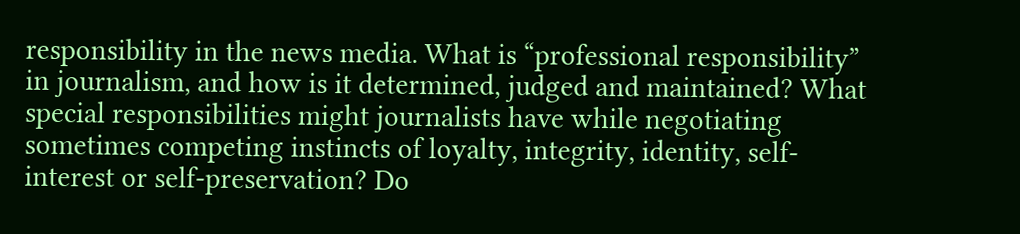responsibility in the news media. What is “professional responsibility” in journalism, and how is it determined, judged and maintained? What special responsibilities might journalists have while negotiating sometimes competing instincts of loyalty, integrity, identity, self-interest or self-preservation? Do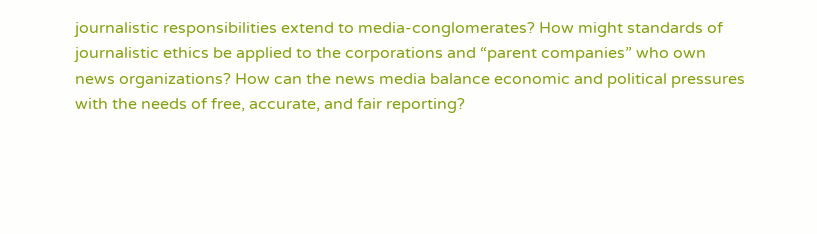journalistic responsibilities extend to media-conglomerates? How might standards of journalistic ethics be applied to the corporations and “parent companies” who own news organizations? How can the news media balance economic and political pressures with the needs of free, accurate, and fair reporting?